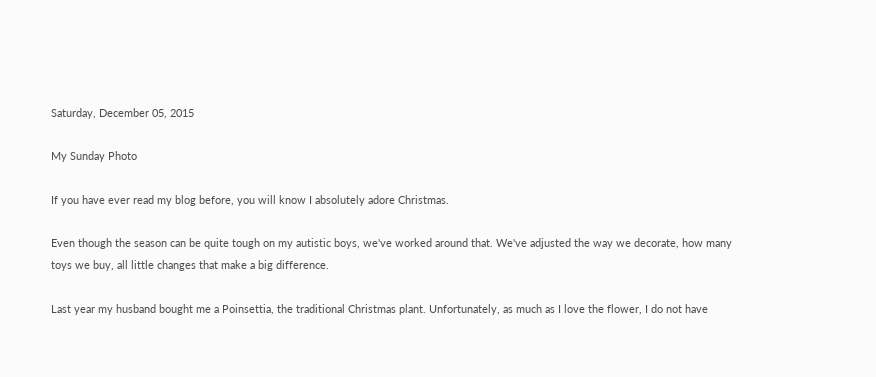Saturday, December 05, 2015

My Sunday Photo

If you have ever read my blog before, you will know I absolutely adore Christmas.

Even though the season can be quite tough on my autistic boys, we've worked around that. We've adjusted the way we decorate, how many toys we buy, all little changes that make a big difference.

Last year my husband bought me a Poinsettia, the traditional Christmas plant. Unfortunately, as much as I love the flower, I do not have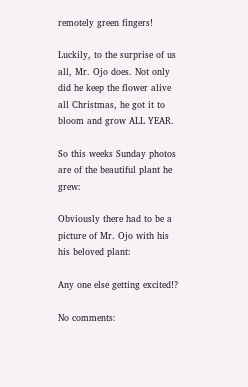remotely green fingers!

Luckily, to the surprise of us all, Mr. Ojo does. Not only did he keep the flower alive all Christmas, he got it to bloom and grow ALL YEAR.

So this weeks Sunday photos are of the beautiful plant he grew:

Obviously there had to be a picture of Mr. Ojo with his his beloved plant:

Any one else getting excited!?

No comments: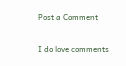Post a Comment

I do love comments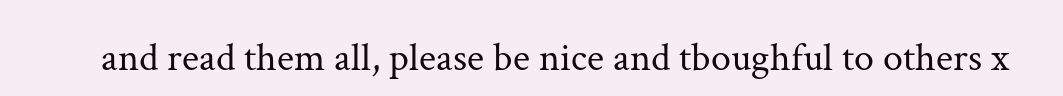and read them all, please be nice and tboughful to others x